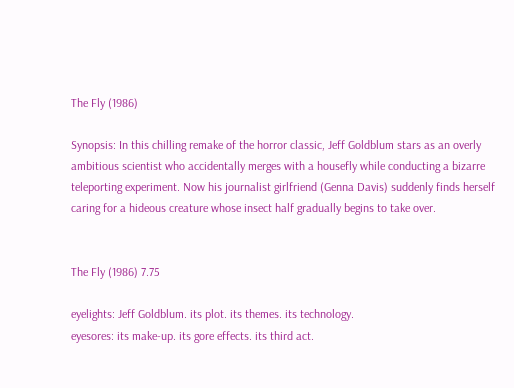The Fly (1986)

Synopsis: In this chilling remake of the horror classic, Jeff Goldblum stars as an overly ambitious scientist who accidentally merges with a housefly while conducting a bizarre teleporting experiment. Now his journalist girlfriend (Genna Davis) suddenly finds herself caring for a hideous creature whose insect half gradually begins to take over.


The Fly (1986) 7.75

eyelights: Jeff Goldblum. its plot. its themes. its technology.
eyesores: its make-up. its gore effects. its third act.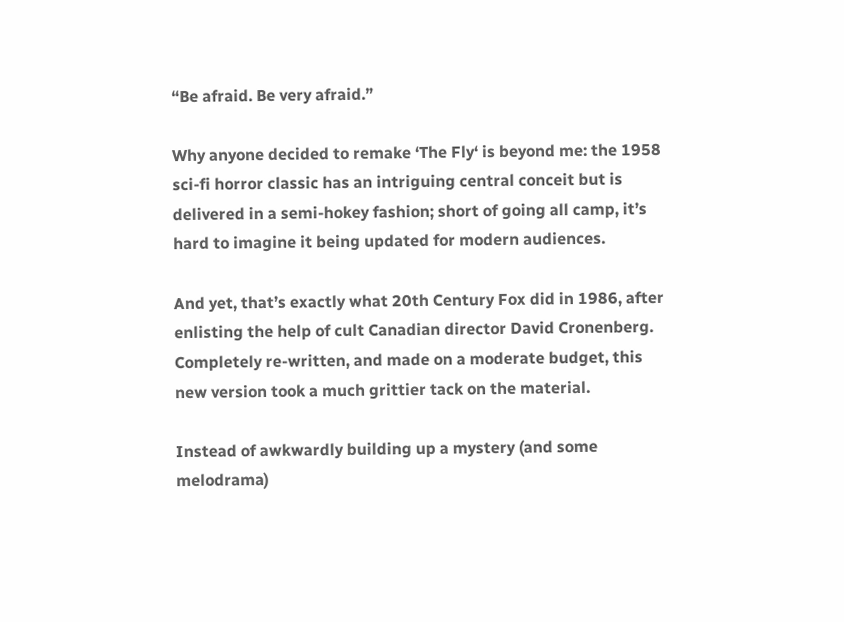“Be afraid. Be very afraid.”

Why anyone decided to remake ‘The Fly‘ is beyond me: the 1958 sci-fi horror classic has an intriguing central conceit but is delivered in a semi-hokey fashion; short of going all camp, it’s hard to imagine it being updated for modern audiences.

And yet, that’s exactly what 20th Century Fox did in 1986, after enlisting the help of cult Canadian director David Cronenberg. Completely re-written, and made on a moderate budget, this new version took a much grittier tack on the material.

Instead of awkwardly building up a mystery (and some melodrama)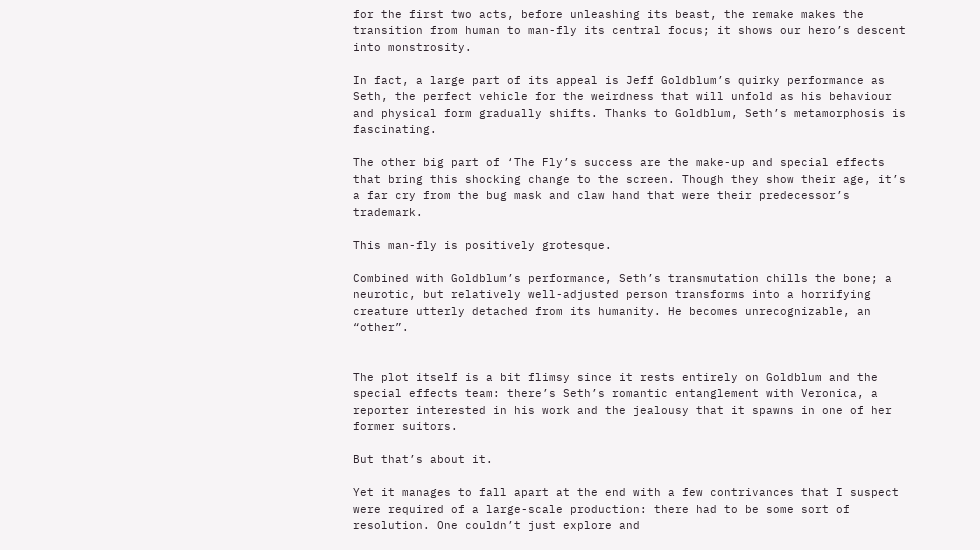for the first two acts, before unleashing its beast, the remake makes the transition from human to man-fly its central focus; it shows our hero’s descent into monstrosity.

In fact, a large part of its appeal is Jeff Goldblum’s quirky performance as Seth, the perfect vehicle for the weirdness that will unfold as his behaviour and physical form gradually shifts. Thanks to Goldblum, Seth’s metamorphosis is fascinating.

The other big part of ‘The Fly’s success are the make-up and special effects that bring this shocking change to the screen. Though they show their age, it’s a far cry from the bug mask and claw hand that were their predecessor’s trademark.

This man-fly is positively grotesque.

Combined with Goldblum’s performance, Seth’s transmutation chills the bone; a neurotic, but relatively well-adjusted person transforms into a horrifying creature utterly detached from its humanity. He becomes unrecognizable, an “other”.


The plot itself is a bit flimsy since it rests entirely on Goldblum and the special effects team: there’s Seth’s romantic entanglement with Veronica, a reporter interested in his work and the jealousy that it spawns in one of her former suitors.

But that’s about it.

Yet it manages to fall apart at the end with a few contrivances that I suspect were required of a large-scale production: there had to be some sort of resolution. One couldn’t just explore and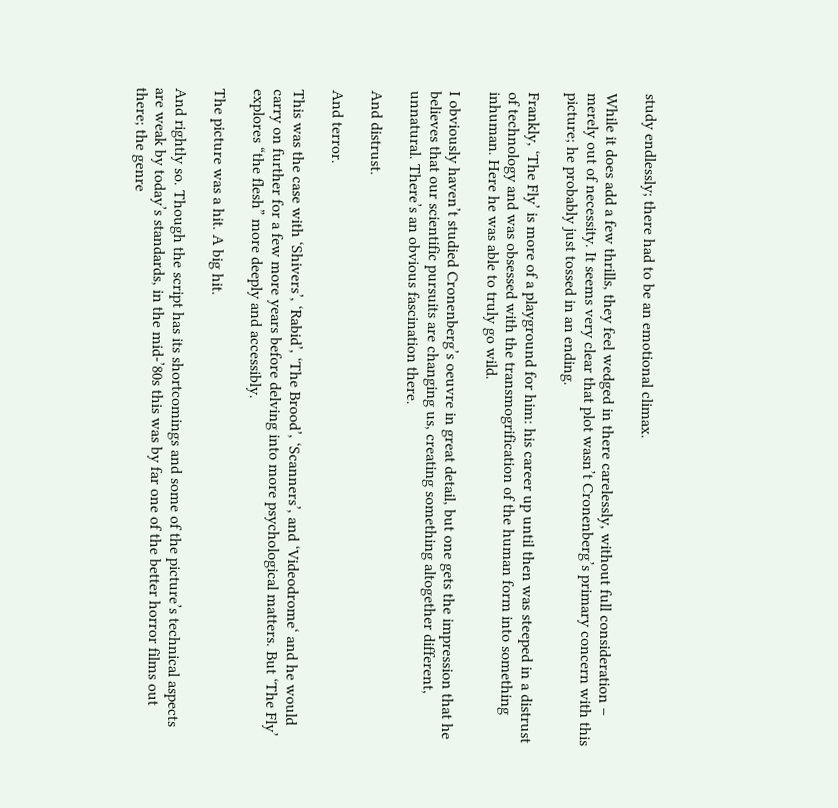study endlessly; there had to be an emotional climax.

While it does add a few thrills, they feel wedged in there carelessly, without full consideration – merely out of necessity. It seems very clear that plot wasn’t Cronenberg’s primary concern with this picture; he probably just tossed in an ending.

Frankly, ‘The Fly’ is more of a playground for him: his career up until then was steeped in a distrust of technology and was obsessed with the transmogrification of the human form into something inhuman. Here he was able to truly go wild.

I obviously haven’t studied Cronenberg’s oeuvre in great detail, but one gets the impression that he believes that our scientific pursuits are changing us, creating something altogether different, unnatural. There’s an obvious fascination there.

And distrust.

And terror.

This was the case with ‘Shivers’, ‘Rabid’, ‘The Brood’, ‘Scanners’, and ‘Videodrome‘ and he would carry on further for a few more years before delving into more psychological matters. But ‘The Fly’ explores “the flesh” more deeply and accessibly.

The picture was a hit. A big hit.

And rightly so. Though the script has its shortcomings and some of the picture’s technical aspects are weak by today’s standards, in the mid-’80s this was by far one of the better horror films out there; the genre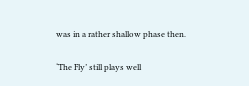was in a rather shallow phase then.

‘The Fly’ still plays well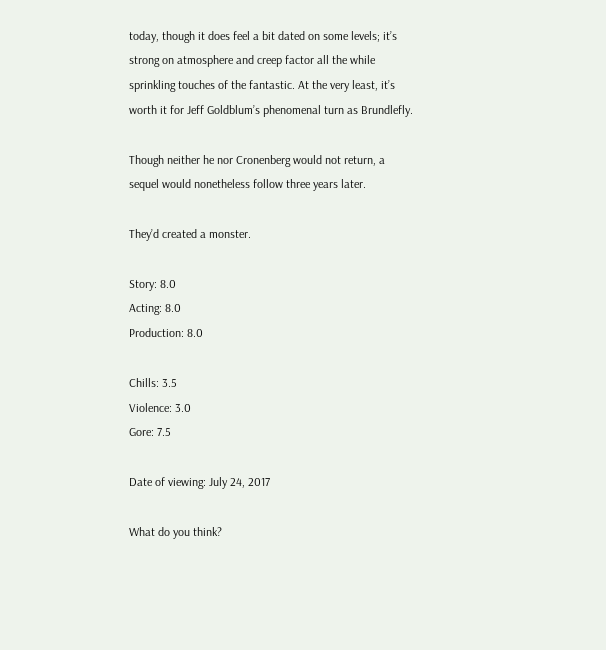today, though it does feel a bit dated on some levels; it’s strong on atmosphere and creep factor all the while sprinkling touches of the fantastic. At the very least, it’s worth it for Jeff Goldblum’s phenomenal turn as Brundlefly.

Though neither he nor Cronenberg would not return, a sequel would nonetheless follow three years later.

They’d created a monster.

Story: 8.0
Acting: 8.0
Production: 8.0

Chills: 3.5
Violence: 3.0
Gore: 7.5

Date of viewing: July 24, 2017

What do you think?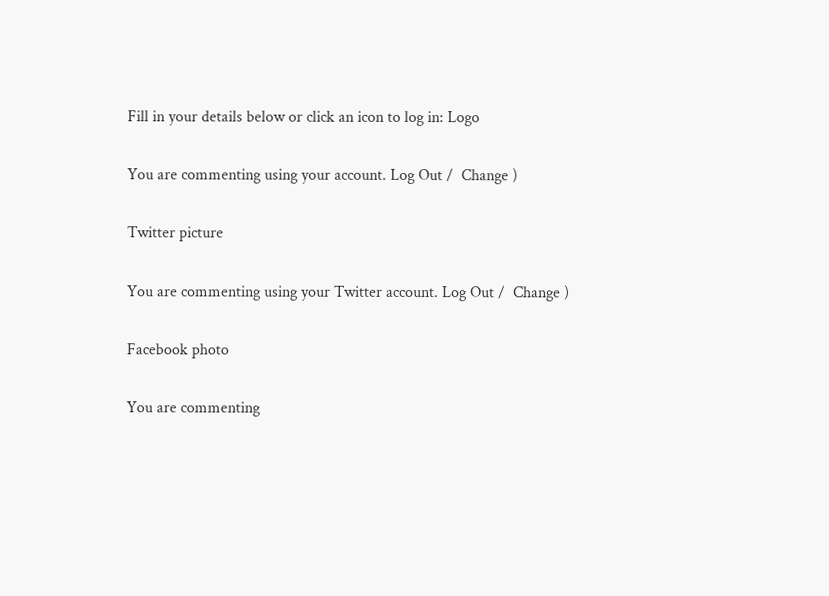Fill in your details below or click an icon to log in: Logo

You are commenting using your account. Log Out /  Change )

Twitter picture

You are commenting using your Twitter account. Log Out /  Change )

Facebook photo

You are commenting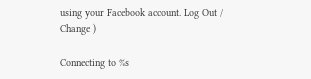using your Facebook account. Log Out /  Change )

Connecting to %s